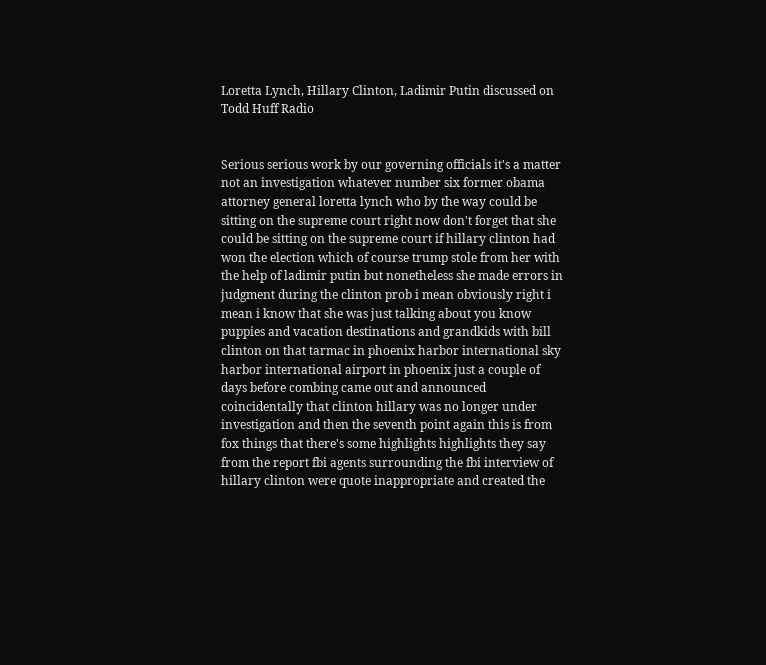Loretta Lynch, Hillary Clinton, Ladimir Putin discussed on Todd Huff Radio


Serious serious work by our governing officials it's a matter not an investigation whatever number six former obama attorney general loretta lynch who by the way could be sitting on the supreme court right now don't forget that she could be sitting on the supreme court if hillary clinton had won the election which of course trump stole from her with the help of ladimir putin but nonetheless she made errors in judgment during the clinton prob i mean obviously right i mean i know that she was just talking about you know puppies and vacation destinations and grandkids with bill clinton on that tarmac in phoenix harbor international sky harbor international airport in phoenix just a couple of days before combing came out and announced coincidentally that clinton hillary was no longer under investigation and then the seventh point again this is from fox things that there's some highlights highlights they say from the report fbi agents surrounding the fbi interview of hillary clinton were quote inappropriate and created the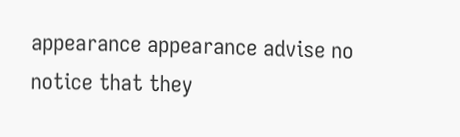appearance appearance advise no notice that they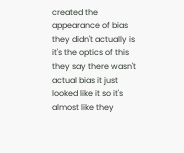created the appearance of bias they didn't actually is it's the optics of this they say there wasn't actual bias it just looked like it so it's almost like they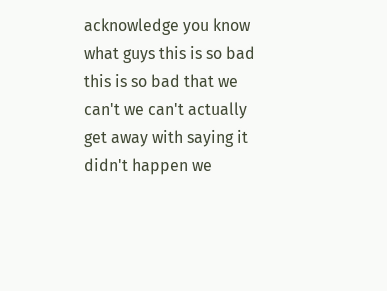acknowledge you know what guys this is so bad this is so bad that we can't we can't actually get away with saying it didn't happen we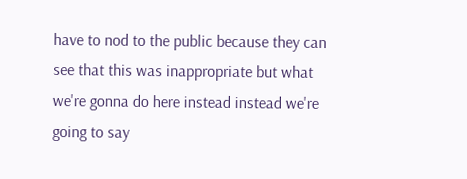have to nod to the public because they can see that this was inappropriate but what we're gonna do here instead instead we're going to say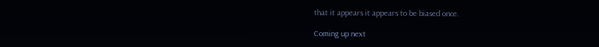that it appears it appears to be biased once.

Coming up next